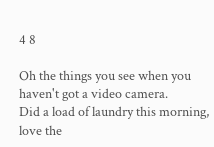4 8

Oh the things you see when you haven't got a video camera.
Did a load of laundry this morning, love the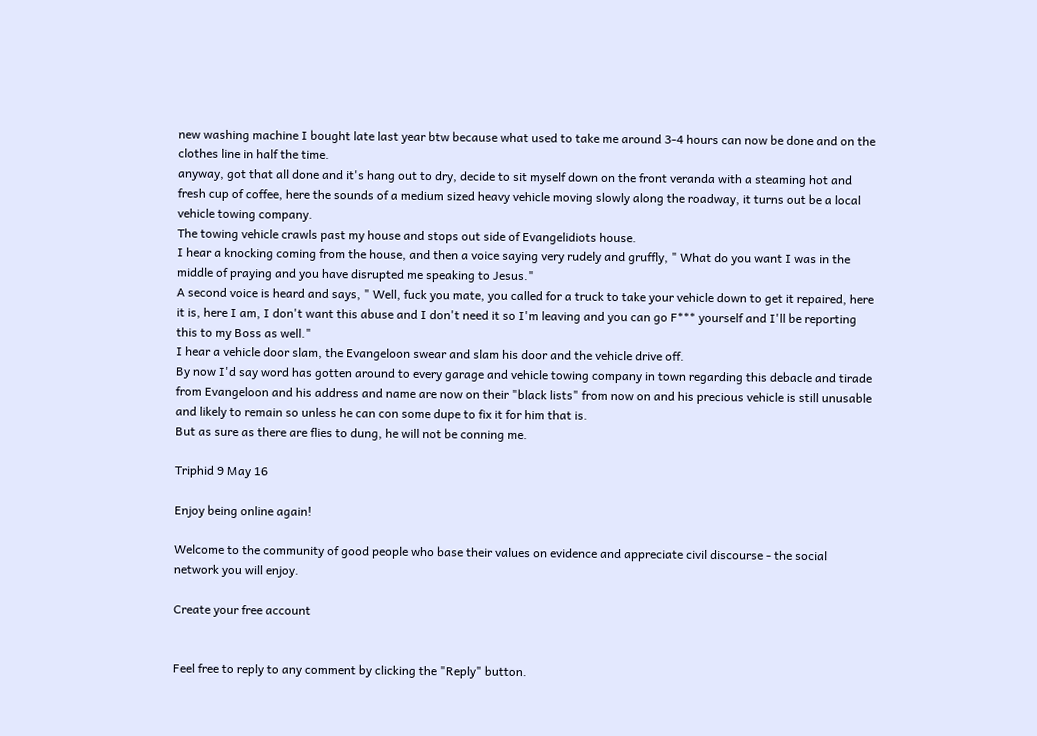new washing machine I bought late last year btw because what used to take me around 3-4 hours can now be done and on the clothes line in half the time.
anyway, got that all done and it's hang out to dry, decide to sit myself down on the front veranda with a steaming hot and fresh cup of coffee, here the sounds of a medium sized heavy vehicle moving slowly along the roadway, it turns out be a local vehicle towing company.
The towing vehicle crawls past my house and stops out side of Evangelidiots house.
I hear a knocking coming from the house, and then a voice saying very rudely and gruffly, " What do you want I was in the middle of praying and you have disrupted me speaking to Jesus."
A second voice is heard and says, " Well, fuck you mate, you called for a truck to take your vehicle down to get it repaired, here it is, here I am, I don't want this abuse and I don't need it so I'm leaving and you can go F*** yourself and I'll be reporting this to my Boss as well."
I hear a vehicle door slam, the Evangeloon swear and slam his door and the vehicle drive off.
By now I'd say word has gotten around to every garage and vehicle towing company in town regarding this debacle and tirade from Evangeloon and his address and name are now on their "black lists" from now on and his precious vehicle is still unusable and likely to remain so unless he can con some dupe to fix it for him that is.
But as sure as there are flies to dung, he will not be conning me.

Triphid 9 May 16

Enjoy being online again!

Welcome to the community of good people who base their values on evidence and appreciate civil discourse - the social network you will enjoy.

Create your free account


Feel free to reply to any comment by clicking the "Reply" button.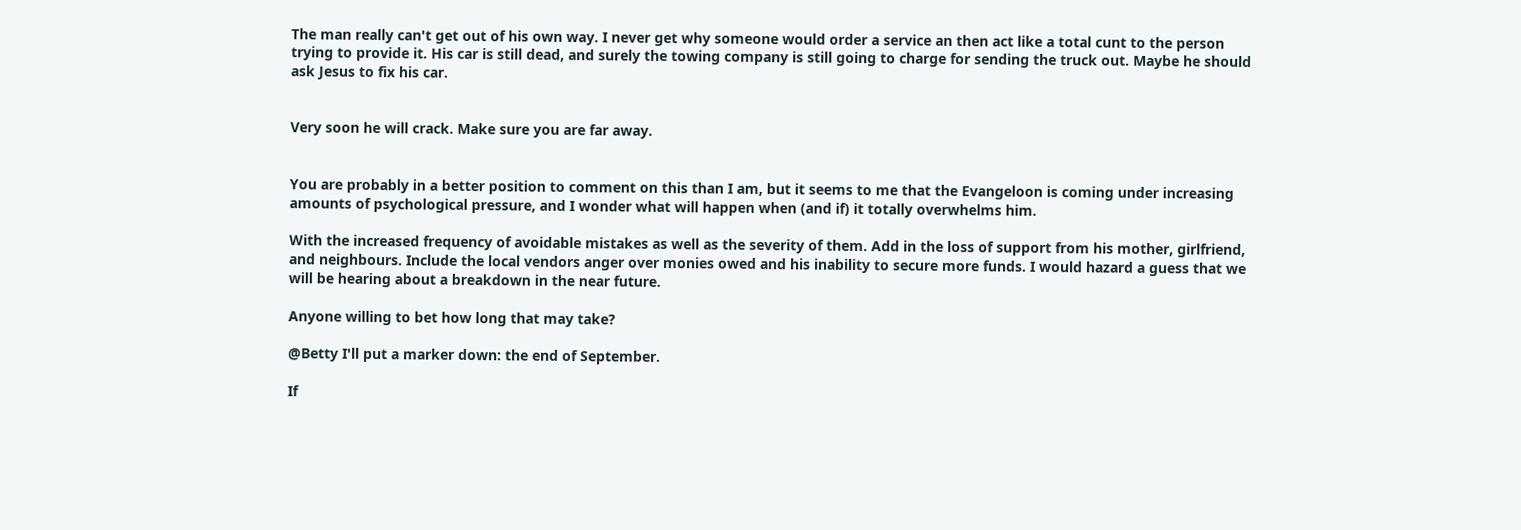The man really can't get out of his own way. I never get why someone would order a service an then act like a total cunt to the person trying to provide it. His car is still dead, and surely the towing company is still going to charge for sending the truck out. Maybe he should ask Jesus to fix his car.


Very soon he will crack. Make sure you are far away.


You are probably in a better position to comment on this than I am, but it seems to me that the Evangeloon is coming under increasing amounts of psychological pressure, and I wonder what will happen when (and if) it totally overwhelms him.

With the increased frequency of avoidable mistakes as well as the severity of them. Add in the loss of support from his mother, girlfriend, and neighbours. Include the local vendors anger over monies owed and his inability to secure more funds. I would hazard a guess that we will be hearing about a breakdown in the near future.

Anyone willing to bet how long that may take?

@Betty I'll put a marker down: the end of September.

If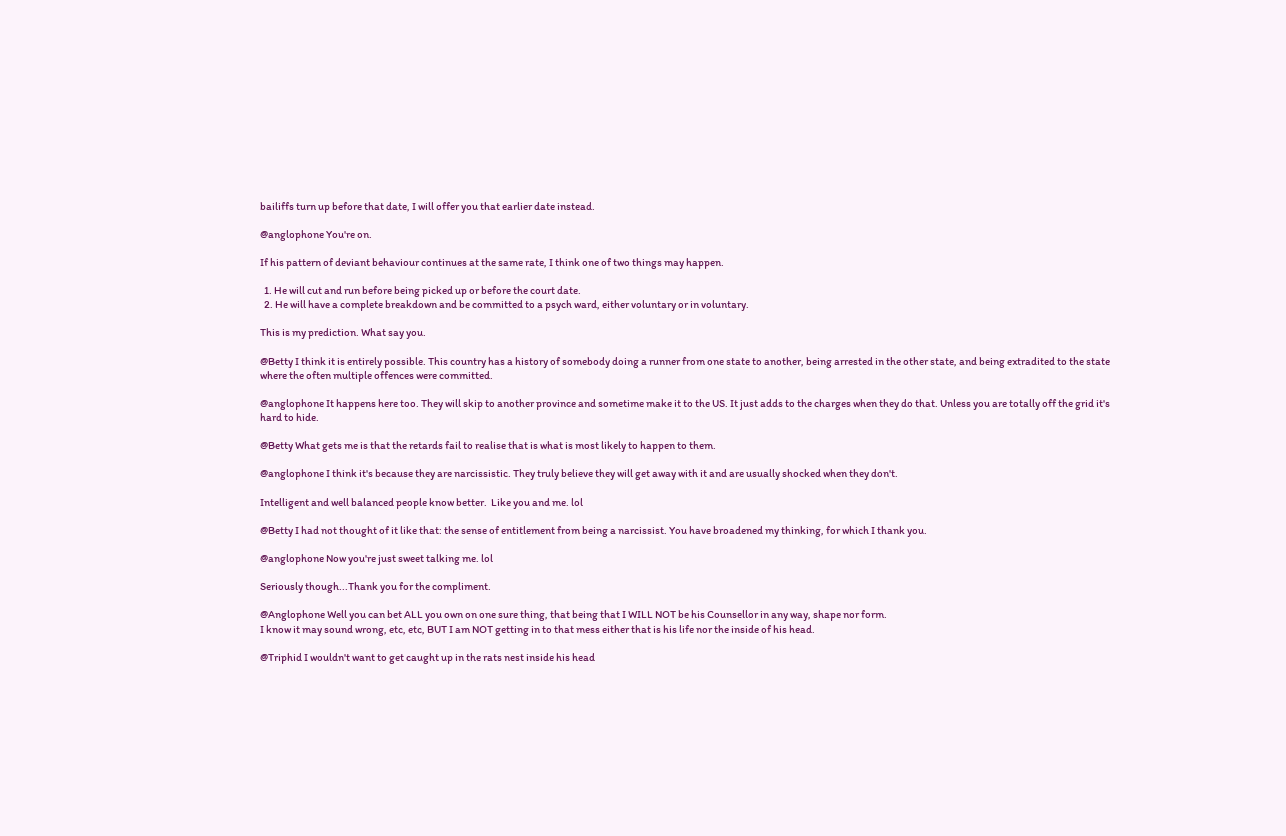bailiffs turn up before that date, I will offer you that earlier date instead.

@anglophone You're on.

If his pattern of deviant behaviour continues at the same rate, I think one of two things may happen.

  1. He will cut and run before being picked up or before the court date.
  2. He will have a complete breakdown and be committed to a psych ward, either voluntary or in voluntary.

This is my prediction. What say you.

@Betty I think it is entirely possible. This country has a history of somebody doing a runner from one state to another, being arrested in the other state, and being extradited to the state where the often multiple offences were committed.

@anglophone It happens here too. They will skip to another province and sometime make it to the US. It just adds to the charges when they do that. Unless you are totally off the grid it's hard to hide.

@Betty What gets me is that the retards fail to realise that is what is most likely to happen to them.

@anglophone I think it's because they are narcissistic. They truly believe they will get away with it and are usually shocked when they don't.

Intelligent and well balanced people know better.  Like you and me. lol

@Betty I had not thought of it like that: the sense of entitlement from being a narcissist. You have broadened my thinking, for which I thank you.

@anglophone Now you're just sweet talking me. lol

Seriously though...Thank you for the compliment.

@Anglophone Well you can bet ALL you own on one sure thing, that being that I WILL NOT be his Counsellor in any way, shape nor form.
I know it may sound wrong, etc, etc, BUT I am NOT getting in to that mess either that is his life nor the inside of his head.

@Triphid I wouldn't want to get caught up in the rats nest inside his head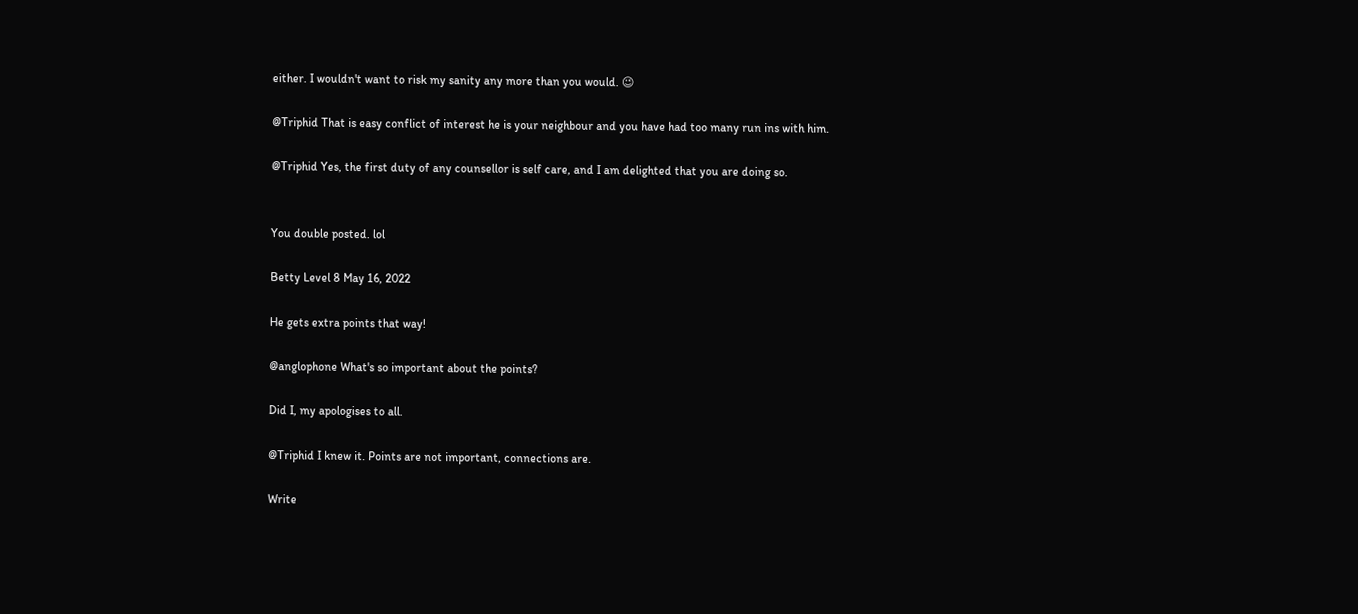either. I wouldn't want to risk my sanity any more than you would. 😉

@Triphid That is easy conflict of interest he is your neighbour and you have had too many run ins with him.

@Triphid Yes, the first duty of any counsellor is self care, and I am delighted that you are doing so.


You double posted. lol

Betty Level 8 May 16, 2022

He gets extra points that way!

@anglophone What's so important about the points?

Did I, my apologises to all.

@Triphid I knew it. Points are not important, connections are.

Write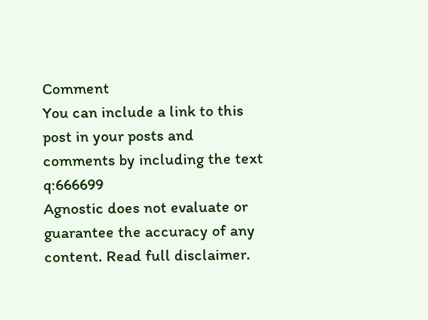Comment
You can include a link to this post in your posts and comments by including the text q:666699
Agnostic does not evaluate or guarantee the accuracy of any content. Read full disclaimer.